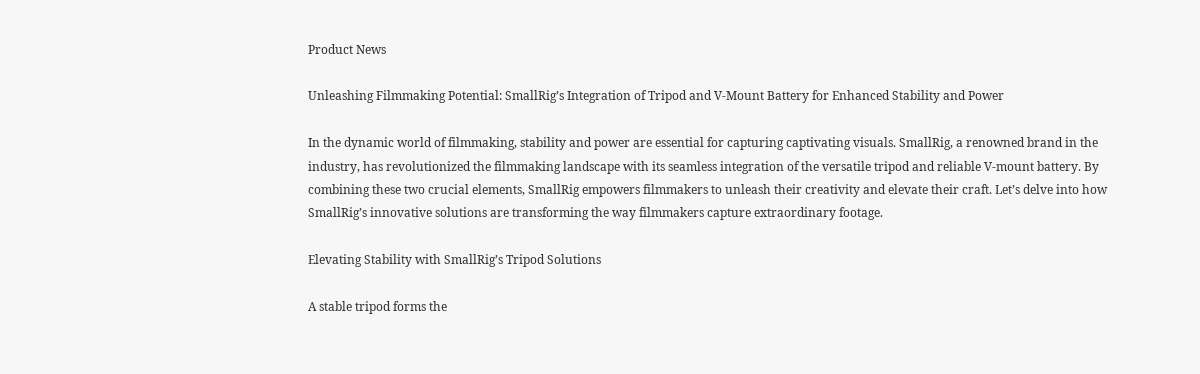Product News

Unleashing Filmmaking Potential: SmallRig’s Integration of Tripod and V-Mount Battery for Enhanced Stability and Power

In the dynamic world of filmmaking, stability and power are essential for capturing captivating visuals. SmallRig, a renowned brand in the industry, has revolutionized the filmmaking landscape with its seamless integration of the versatile tripod and reliable V-mount battery. By combining these two crucial elements, SmallRig empowers filmmakers to unleash their creativity and elevate their craft. Let’s delve into how SmallRig’s innovative solutions are transforming the way filmmakers capture extraordinary footage.

Elevating Stability with SmallRig’s Tripod Solutions

A stable tripod forms the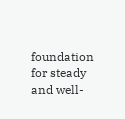foundation for steady and well-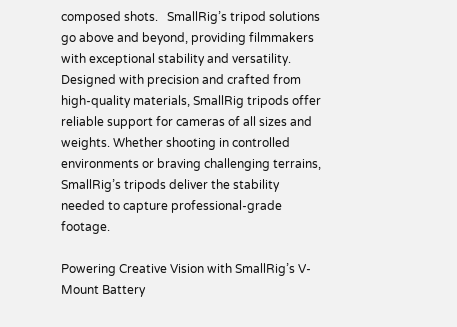composed shots.   SmallRig’s tripod solutions go above and beyond, providing filmmakers with exceptional stability and versatility. Designed with precision and crafted from high-quality materials, SmallRig tripods offer reliable support for cameras of all sizes and weights. Whether shooting in controlled environments or braving challenging terrains, SmallRig’s tripods deliver the stability needed to capture professional-grade footage.

Powering Creative Vision with SmallRig’s V-Mount Battery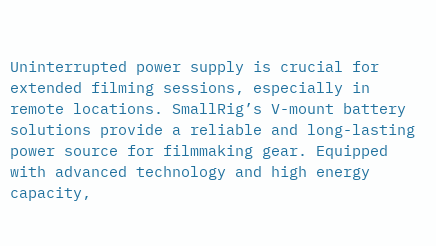Uninterrupted power supply is crucial for extended filming sessions, especially in remote locations. SmallRig’s V-mount battery solutions provide a reliable and long-lasting power source for filmmaking gear. Equipped with advanced technology and high energy capacity,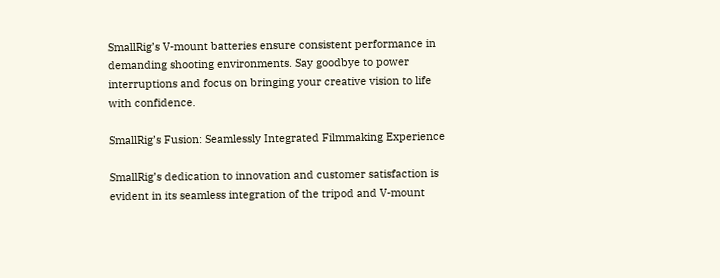SmallRig’s V-mount batteries ensure consistent performance in demanding shooting environments. Say goodbye to power interruptions and focus on bringing your creative vision to life with confidence.

SmallRig’s Fusion: Seamlessly Integrated Filmmaking Experience

SmallRig’s dedication to innovation and customer satisfaction is evident in its seamless integration of the tripod and V-mount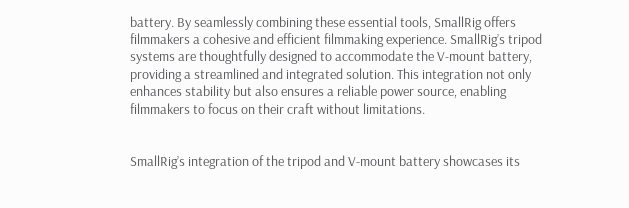battery. By seamlessly combining these essential tools, SmallRig offers filmmakers a cohesive and efficient filmmaking experience. SmallRig’s tripod systems are thoughtfully designed to accommodate the V-mount battery, providing a streamlined and integrated solution. This integration not only enhances stability but also ensures a reliable power source, enabling filmmakers to focus on their craft without limitations.


SmallRig’s integration of the tripod and V-mount battery showcases its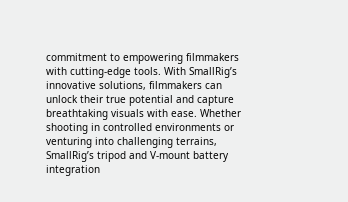commitment to empowering filmmakers with cutting-edge tools. With SmallRig’s innovative solutions, filmmakers can unlock their true potential and capture breathtaking visuals with ease. Whether shooting in controlled environments or venturing into challenging terrains, SmallRig’s tripod and V-mount battery integration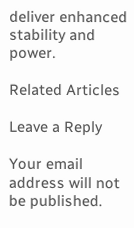deliver enhanced stability and power.

Related Articles

Leave a Reply

Your email address will not be published.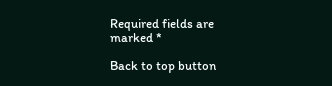Required fields are marked *

Back to top button